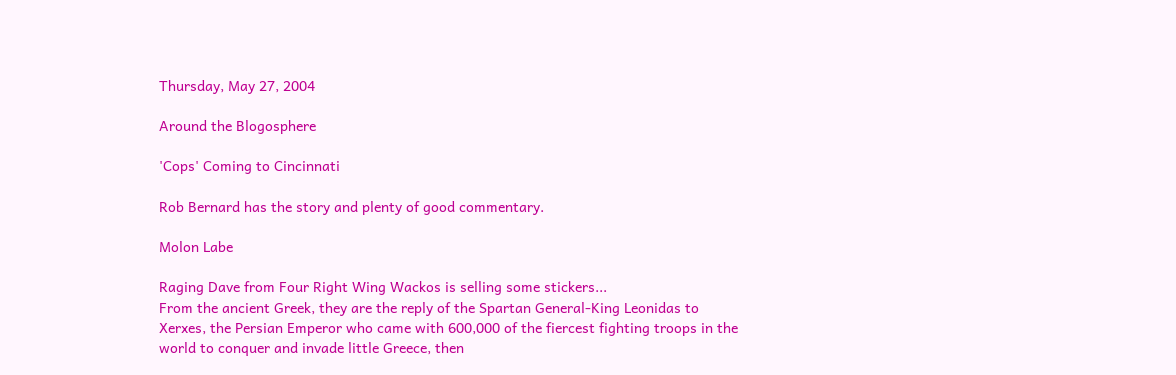Thursday, May 27, 2004

Around the Blogosphere

'Cops' Coming to Cincinnati

Rob Bernard has the story and plenty of good commentary.

Molon Labe

Raging Dave from Four Right Wing Wackos is selling some stickers...
From the ancient Greek, they are the reply of the Spartan General-King Leonidas to Xerxes, the Persian Emperor who came with 600,000 of the fiercest fighting troops in the world to conquer and invade little Greece, then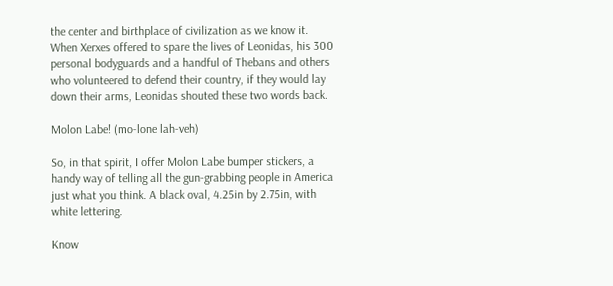the center and birthplace of civilization as we know it. When Xerxes offered to spare the lives of Leonidas, his 300 personal bodyguards and a handful of Thebans and others who volunteered to defend their country, if they would lay down their arms, Leonidas shouted these two words back.

Molon Labe! (mo-lone lah-veh)

So, in that spirit, I offer Molon Labe bumper stickers, a handy way of telling all the gun-grabbing people in America just what you think. A black oval, 4.25in by 2.75in, with white lettering.

Know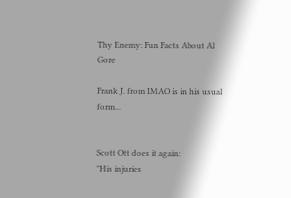Thy Enemy: Fun Facts About Al Gore

Frank J. from IMAO is in his usual form...


Scott Ott does it again:
"His injuries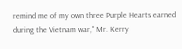remind me of my own three Purple Hearts earned during the Vietnam war," Mr. Kerry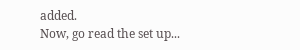added.
Now, go read the set up...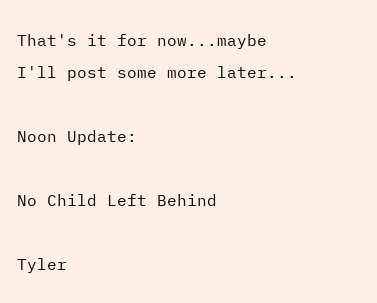That's it for now...maybe I'll post some more later...

Noon Update:

No Child Left Behind

Tyler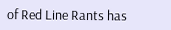of Red Line Rants has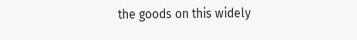the goods on this widely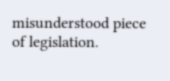misunderstood piece of legislation.